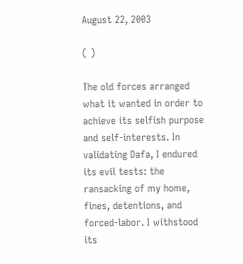August 22, 2003

( )

The old forces arranged what it wanted in order to achieve its selfish purpose and self-interests. In validating Dafa, I endured its evil tests: the ransacking of my home, fines, detentions, and forced-labor. I withstood its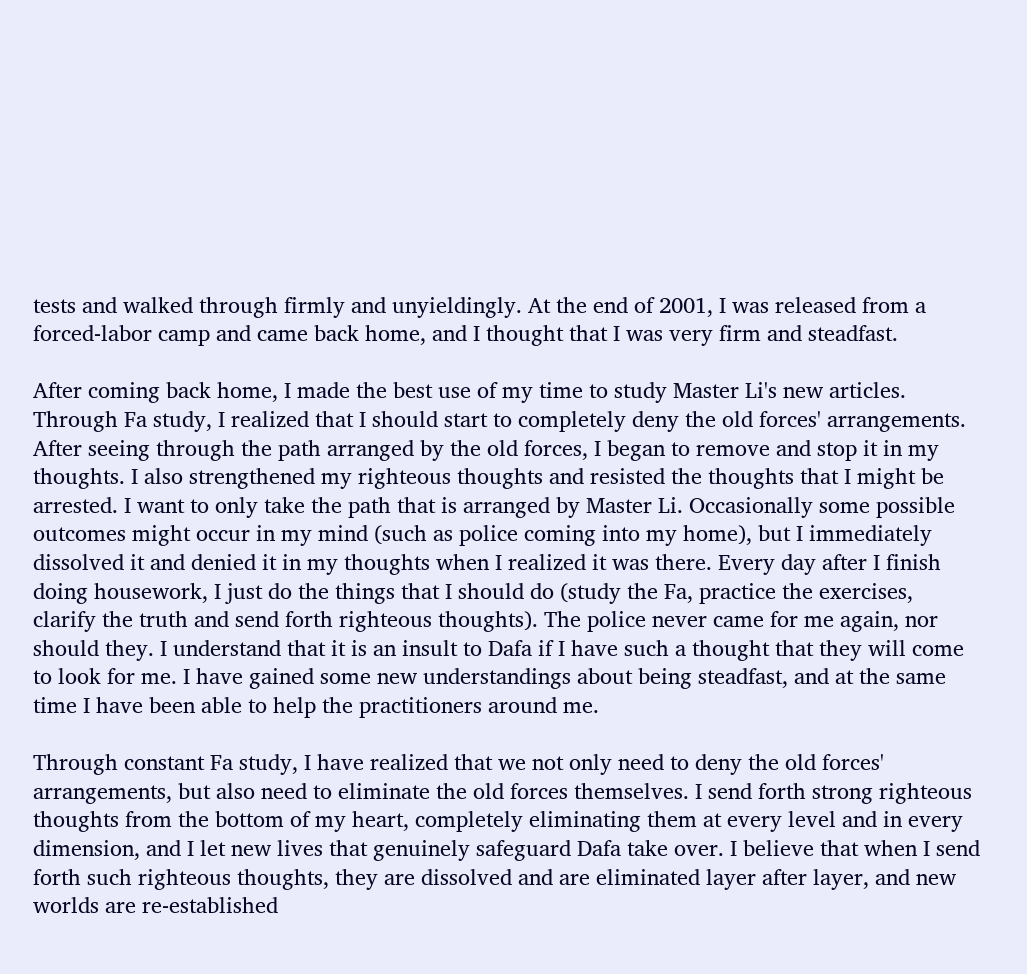tests and walked through firmly and unyieldingly. At the end of 2001, I was released from a forced-labor camp and came back home, and I thought that I was very firm and steadfast.

After coming back home, I made the best use of my time to study Master Li's new articles. Through Fa study, I realized that I should start to completely deny the old forces' arrangements. After seeing through the path arranged by the old forces, I began to remove and stop it in my thoughts. I also strengthened my righteous thoughts and resisted the thoughts that I might be arrested. I want to only take the path that is arranged by Master Li. Occasionally some possible outcomes might occur in my mind (such as police coming into my home), but I immediately dissolved it and denied it in my thoughts when I realized it was there. Every day after I finish doing housework, I just do the things that I should do (study the Fa, practice the exercises, clarify the truth and send forth righteous thoughts). The police never came for me again, nor should they. I understand that it is an insult to Dafa if I have such a thought that they will come to look for me. I have gained some new understandings about being steadfast, and at the same time I have been able to help the practitioners around me.

Through constant Fa study, I have realized that we not only need to deny the old forces' arrangements, but also need to eliminate the old forces themselves. I send forth strong righteous thoughts from the bottom of my heart, completely eliminating them at every level and in every dimension, and I let new lives that genuinely safeguard Dafa take over. I believe that when I send forth such righteous thoughts, they are dissolved and are eliminated layer after layer, and new worlds are re-established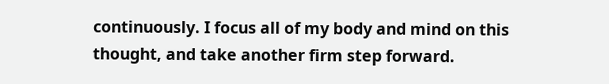continuously. I focus all of my body and mind on this thought, and take another firm step forward.